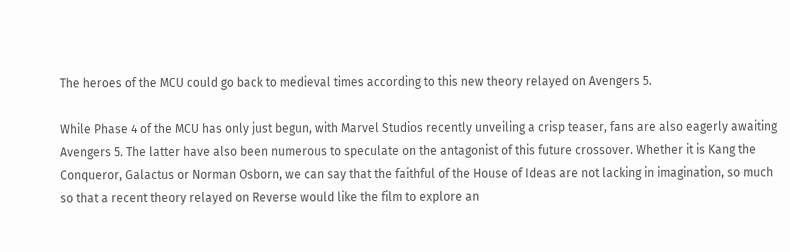The heroes of the MCU could go back to medieval times according to this new theory relayed on Avengers 5.

While Phase 4 of the MCU has only just begun, with Marvel Studios recently unveiling a crisp teaser, fans are also eagerly awaiting Avengers 5. The latter have also been numerous to speculate on the antagonist of this future crossover. Whether it is Kang the Conqueror, Galactus or Norman Osborn, we can say that the faithful of the House of Ideas are not lacking in imagination, so much so that a recent theory relayed on Reverse would like the film to explore an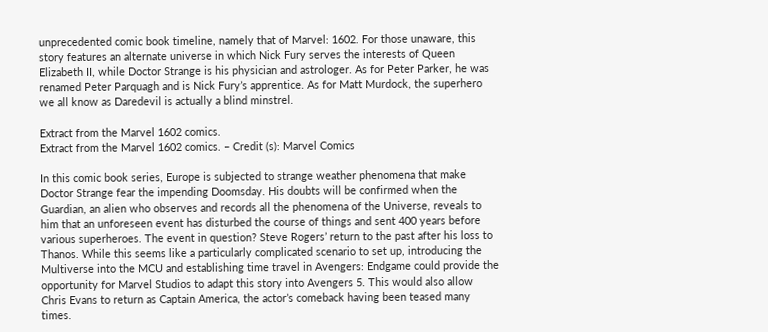unprecedented comic book timeline, namely that of Marvel: 1602. For those unaware, this story features an alternate universe in which Nick Fury serves the interests of Queen Elizabeth II, while Doctor Strange is his physician and astrologer. As for Peter Parker, he was renamed Peter Parquagh and is Nick Fury’s apprentice. As for Matt Murdock, the superhero we all know as Daredevil is actually a blind minstrel.

Extract from the Marvel 1602 comics.
Extract from the Marvel 1602 comics. – Credit (s): Marvel Comics

In this comic book series, Europe is subjected to strange weather phenomena that make Doctor Strange fear the impending Doomsday. His doubts will be confirmed when the Guardian, an alien who observes and records all the phenomena of the Universe, reveals to him that an unforeseen event has disturbed the course of things and sent 400 years before various superheroes. The event in question? Steve Rogers’ return to the past after his loss to Thanos. While this seems like a particularly complicated scenario to set up, introducing the Multiverse into the MCU and establishing time travel in Avengers: Endgame could provide the opportunity for Marvel Studios to adapt this story into Avengers 5. This would also allow Chris Evans to return as Captain America, the actor’s comeback having been teased many times.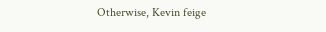Otherwise, Kevin feige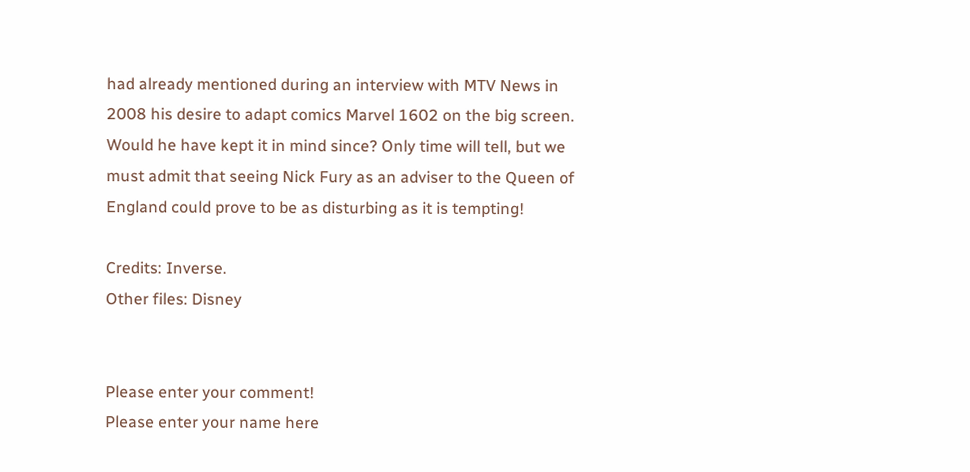had already mentioned during an interview with MTV News in 2008 his desire to adapt comics Marvel 1602 on the big screen. Would he have kept it in mind since? Only time will tell, but we must admit that seeing Nick Fury as an adviser to the Queen of England could prove to be as disturbing as it is tempting!

Credits: Inverse.
Other files: Disney


Please enter your comment!
Please enter your name here